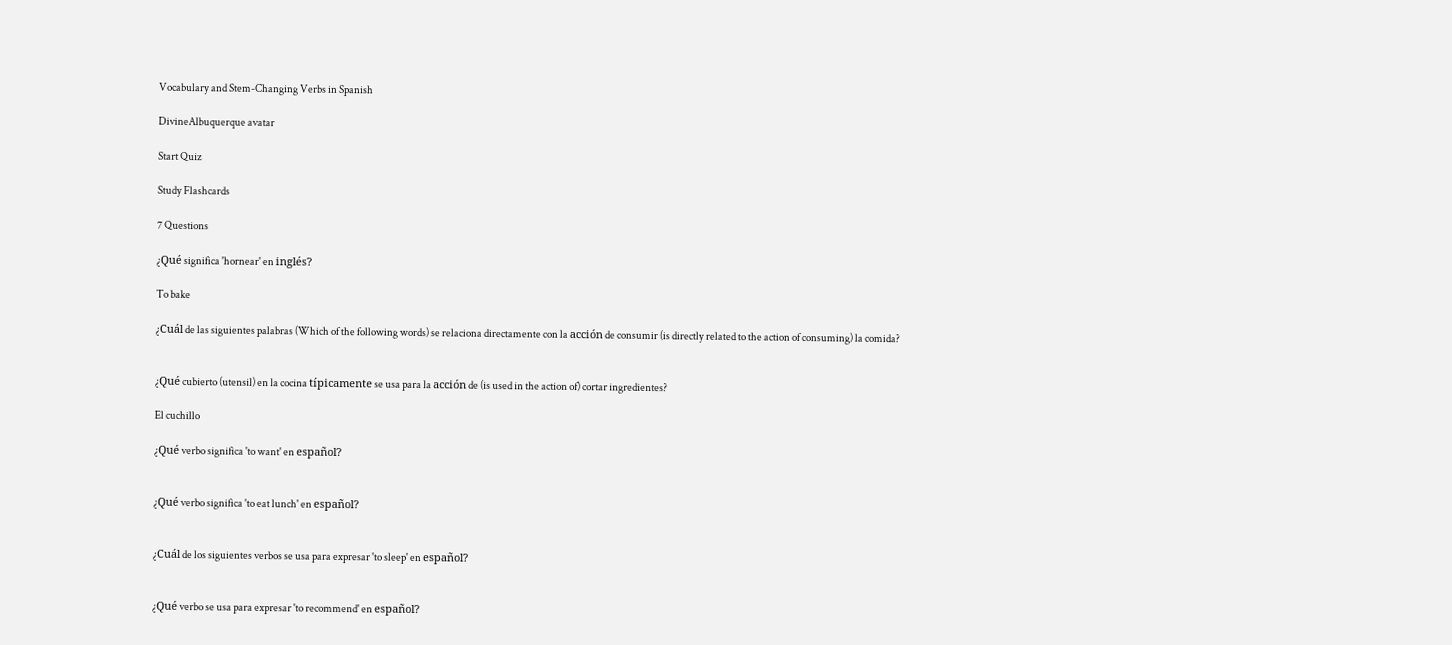Vocabulary and Stem-Changing Verbs in Spanish

DivineAlbuquerque avatar

Start Quiz

Study Flashcards

7 Questions

¿Qué significa 'hornear' en inglés?

To bake

¿Cuál de las siguientes palabras (Which of the following words) se relaciona directamente con la acción de consumir (is directly related to the action of consuming) la comida?


¿Qué cubierto (utensil) en la cocina típicamente se usa para la acción de (is used in the action of) cortar ingredientes?

El cuchillo

¿Qué verbo significa 'to want' en español?


¿Qué verbo significa 'to eat lunch' en español?


¿Cuál de los siguientes verbos se usa para expresar 'to sleep' en español?


¿Qué verbo se usa para expresar 'to recommend' en español?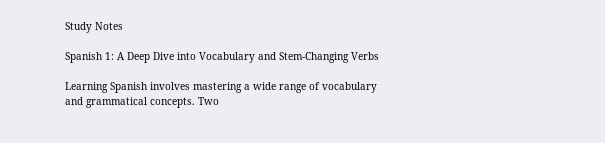Study Notes

Spanish 1: A Deep Dive into Vocabulary and Stem-Changing Verbs

Learning Spanish involves mastering a wide range of vocabulary and grammatical concepts. Two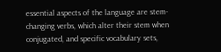essential aspects of the language are stem-changing verbs, which alter their stem when conjugated, and specific vocabulary sets,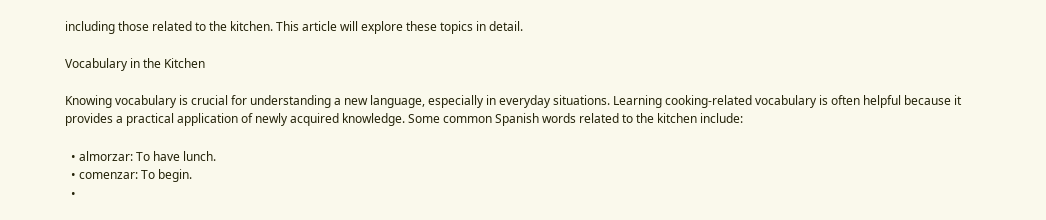including those related to the kitchen. This article will explore these topics in detail.

Vocabulary in the Kitchen

Knowing vocabulary is crucial for understanding a new language, especially in everyday situations. Learning cooking-related vocabulary is often helpful because it provides a practical application of newly acquired knowledge. Some common Spanish words related to the kitchen include:

  • almorzar: To have lunch.
  • comenzar: To begin.
  •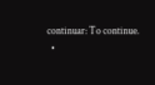continuar: To continue.
  •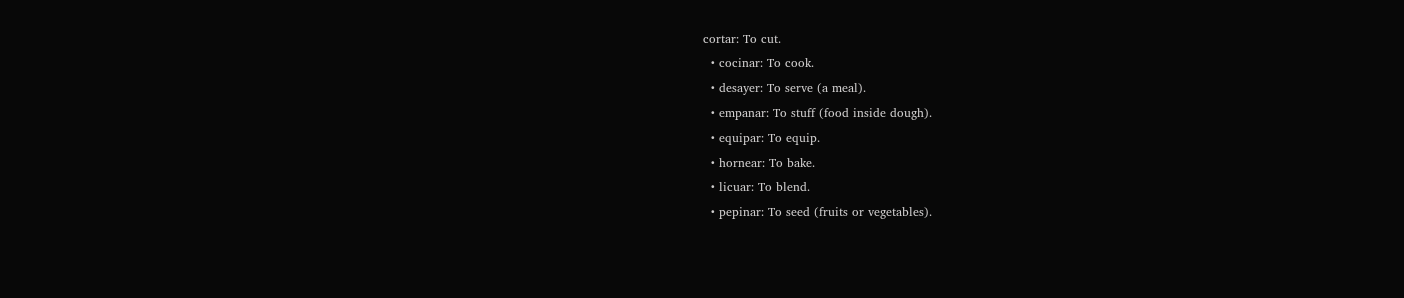cortar: To cut.
  • cocinar: To cook.
  • desayer: To serve (a meal).
  • empanar: To stuff (food inside dough).
  • equipar: To equip.
  • hornear: To bake.
  • licuar: To blend.
  • pepinar: To seed (fruits or vegetables).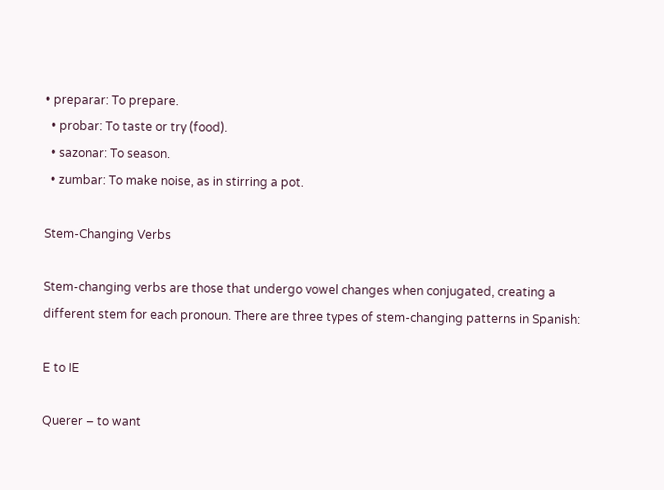• preparar: To prepare.
  • probar: To taste or try (food).
  • sazonar: To season.
  • zumbar: To make noise, as in stirring a pot.

Stem-Changing Verbs

Stem-changing verbs are those that undergo vowel changes when conjugated, creating a different stem for each pronoun. There are three types of stem-changing patterns in Spanish:

E to IE

Querer – to want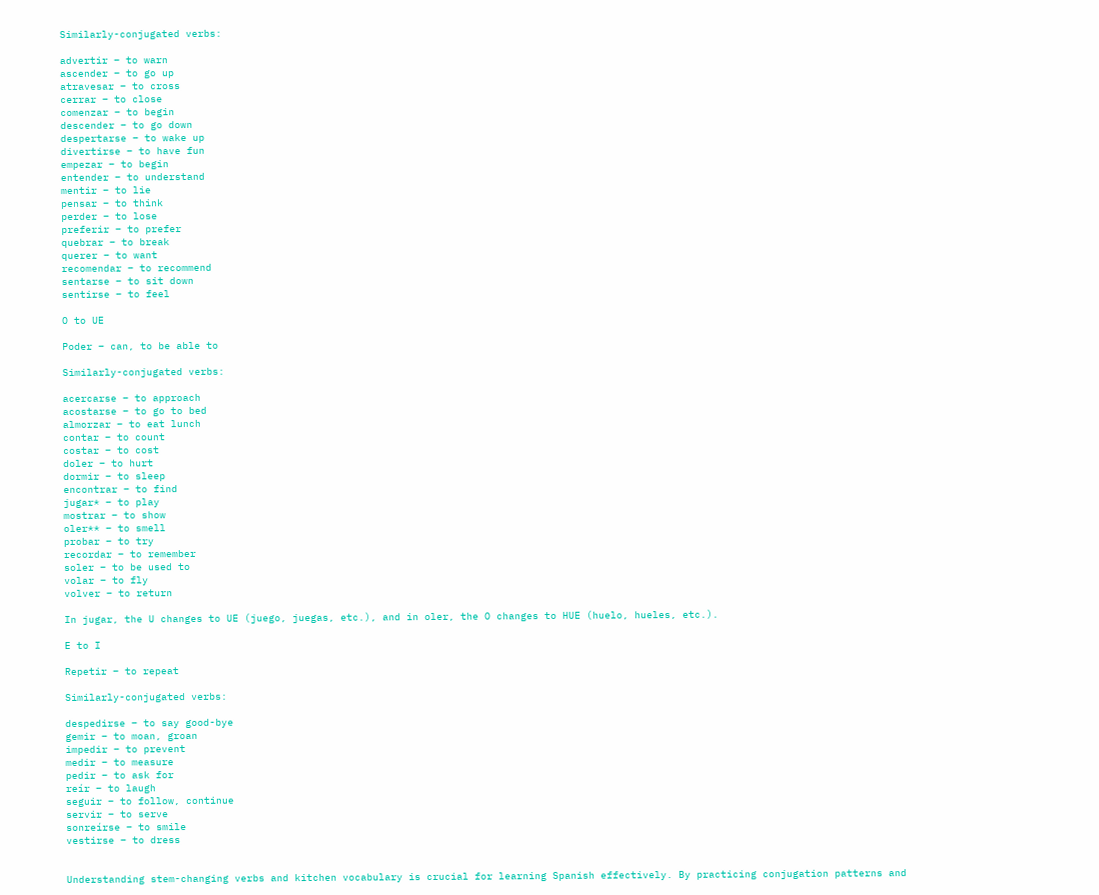Similarly-conjugated verbs:

advertir – to warn
ascender – to go up
atravesar – to cross
cerrar – to close
comenzar – to begin
descender – to go down
despertarse – to wake up
divertirse – to have fun
empezar – to begin
entender – to understand
mentir – to lie
pensar – to think
perder – to lose
preferir – to prefer
quebrar – to break
querer – to want
recomendar – to recommend
sentarse – to sit down
sentirse – to feel

O to UE

Poder – can, to be able to

Similarly-conjugated verbs:

acercarse – to approach
acostarse – to go to bed
almorzar – to eat lunch
contar – to count
costar – to cost
doler – to hurt
dormir – to sleep
encontrar – to find
jugar* – to play
mostrar – to show
oler** – to smell
probar – to try
recordar – to remember
soler – to be used to
volar – to fly
volver – to return

In jugar, the U changes to UE (juego, juegas, etc.), and in oler, the O changes to HUE (huelo, hueles, etc.).

E to I

Repetir – to repeat

Similarly-conjugated verbs:

despedirse – to say good-bye
gemir – to moan, groan
impedir – to prevent
medir – to measure
pedir – to ask for
reír – to laugh
seguir – to follow, continue
servir – to serve
sonreírse – to smile
vestirse – to dress


Understanding stem-changing verbs and kitchen vocabulary is crucial for learning Spanish effectively. By practicing conjugation patterns and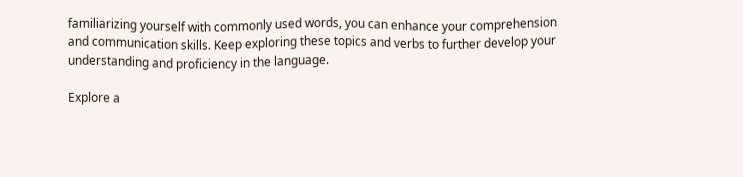familiarizing yourself with commonly used words, you can enhance your comprehension and communication skills. Keep exploring these topics and verbs to further develop your understanding and proficiency in the language.

Explore a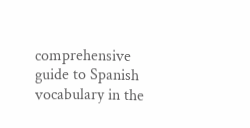comprehensive guide to Spanish vocabulary in the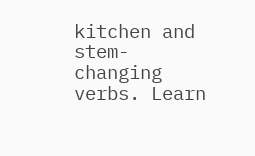kitchen and stem-changing verbs. Learn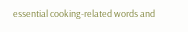essential cooking-related words and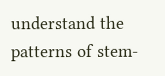understand the patterns of stem-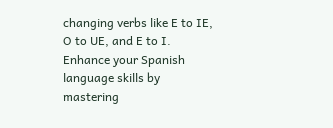changing verbs like E to IE, O to UE, and E to I. Enhance your Spanish language skills by mastering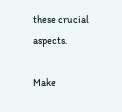these crucial aspects.

Make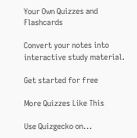Your Own Quizzes and Flashcards

Convert your notes into interactive study material.

Get started for free

More Quizzes Like This

Use Quizgecko on...